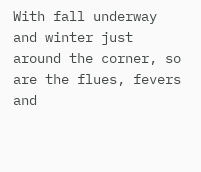With fall underway and winter just around the corner, so are the flues, fevers and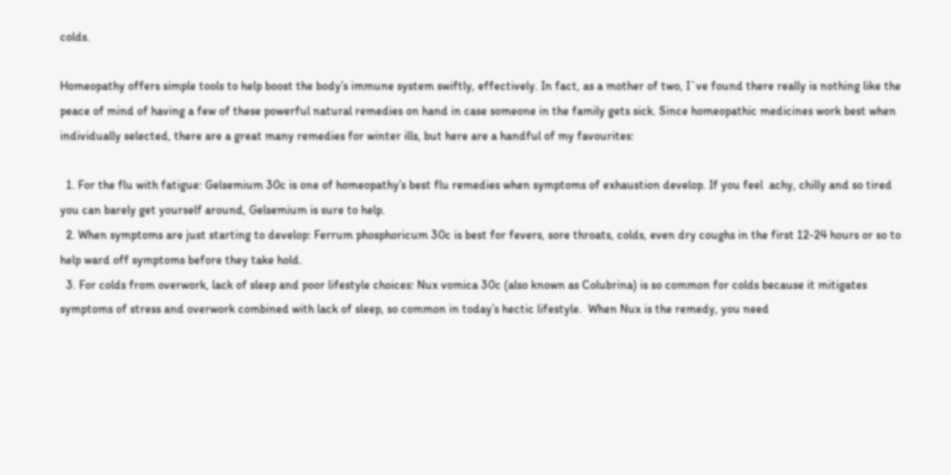colds.

Homeopathy offers simple tools to help boost the body’s immune system swiftly, effectively. In fact, as a mother of two, I`ve found there really is nothing like the peace of mind of having a few of these powerful natural remedies on hand in case someone in the family gets sick. Since homeopathic medicines work best when individually selected, there are a great many remedies for winter ills, but here are a handful of my favourites:

  1. For the flu with fatigue: Gelsemium 30c is one of homeopathy’s best flu remedies when symptoms of exhaustion develop. If you feel  achy, chilly and so tired you can barely get yourself around, Gelsemium is sure to help.
  2. When symptoms are just starting to develop: Ferrum phosphoricum 30c is best for fevers, sore throats, colds, even dry coughs in the first 12-24 hours or so to help ward off symptoms before they take hold.
  3. For colds from overwork, lack of sleep and poor lifestyle choices: Nux vomica 30c (also known as Colubrina) is so common for colds because it mitigates symptoms of stress and overwork combined with lack of sleep, so common in today’s hectic lifestyle.  When Nux is the remedy, you need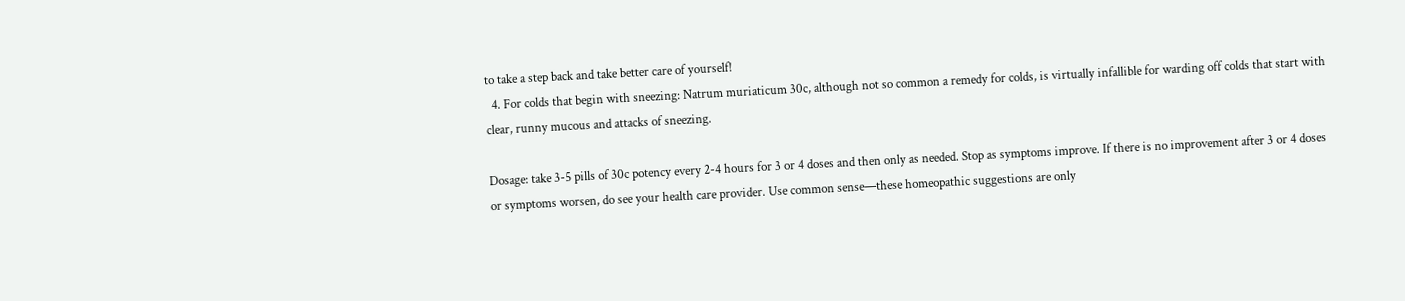to take a step back and take better care of yourself!
  4. For colds that begin with sneezing: Natrum muriaticum 30c, although not so common a remedy for colds, is virtually infallible for warding off colds that start with clear, runny mucous and attacks of sneezing.

Dosage: take 3-5 pills of 30c potency every 2-4 hours for 3 or 4 doses and then only as needed. Stop as symptoms improve. If there is no improvement after 3 or 4 doses or symptoms worsen, do see your health care provider. Use common sense—these homeopathic suggestions are only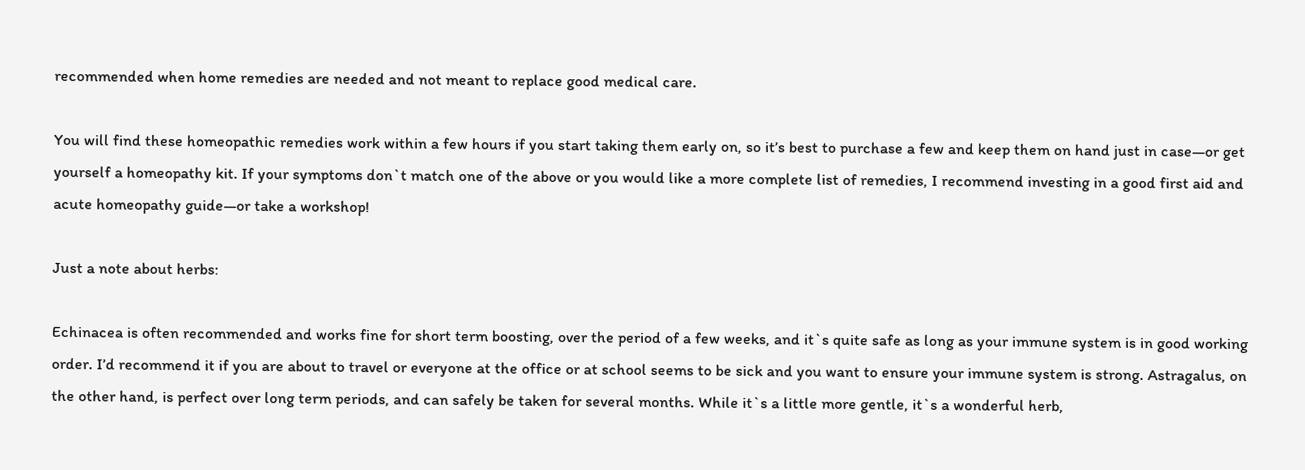recommended when home remedies are needed and not meant to replace good medical care.

You will find these homeopathic remedies work within a few hours if you start taking them early on, so it’s best to purchase a few and keep them on hand just in case—or get yourself a homeopathy kit. If your symptoms don`t match one of the above or you would like a more complete list of remedies, I recommend investing in a good first aid and acute homeopathy guide—or take a workshop!

Just a note about herbs:

Echinacea is often recommended and works fine for short term boosting, over the period of a few weeks, and it`s quite safe as long as your immune system is in good working order. I’d recommend it if you are about to travel or everyone at the office or at school seems to be sick and you want to ensure your immune system is strong. Astragalus, on the other hand, is perfect over long term periods, and can safely be taken for several months. While it`s a little more gentle, it`s a wonderful herb,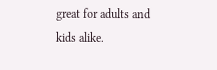great for adults and kids alike.